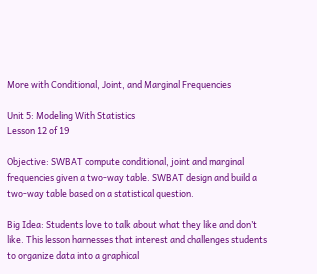More with Conditional, Joint, and Marginal Frequencies

Unit 5: Modeling With Statistics
Lesson 12 of 19

Objective: SWBAT compute conditional, joint and marginal frequencies given a two-way table. SWBAT design and build a two-way table based on a statistical question.

Big Idea: Students love to talk about what they like and don’t like. This lesson harnesses that interest and challenges students to organize data into a graphical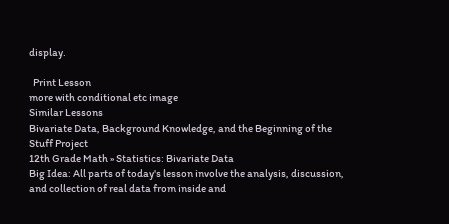display.

  Print Lesson
more with conditional etc image
Similar Lessons
Bivariate Data, Background Knowledge, and the Beginning of the Stuff Project
12th Grade Math » Statistics: Bivariate Data
Big Idea: All parts of today's lesson involve the analysis, discussion, and collection of real data from inside and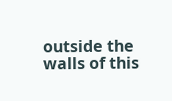outside the walls of this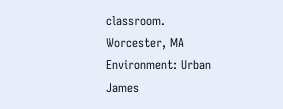classroom.
Worcester, MA
Environment: Urban
James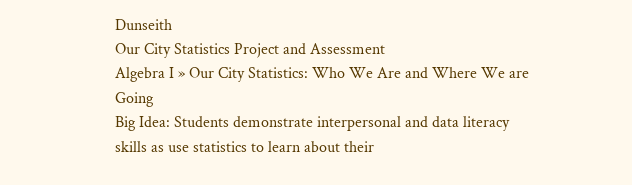Dunseith
Our City Statistics Project and Assessment
Algebra I » Our City Statistics: Who We Are and Where We are Going
Big Idea: Students demonstrate interpersonal and data literacy skills as use statistics to learn about their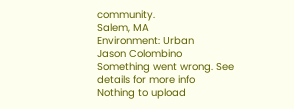community.
Salem, MA
Environment: Urban
Jason Colombino
Something went wrong. See details for more info
Nothing to upload